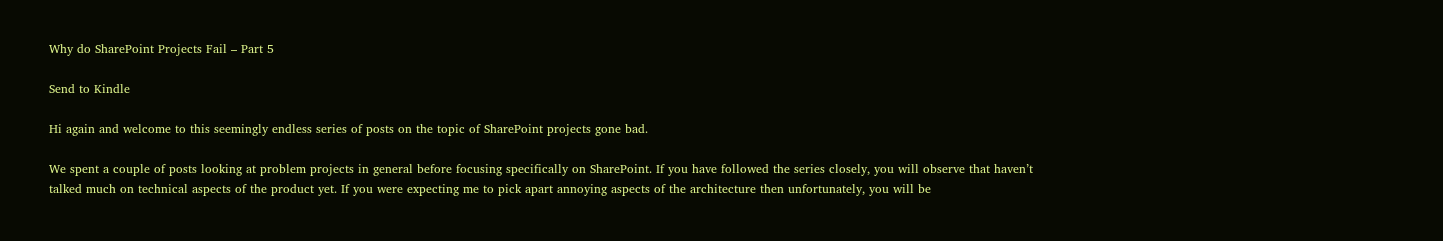Why do SharePoint Projects Fail – Part 5

Send to Kindle

Hi again and welcome to this seemingly endless series of posts on the topic of SharePoint projects gone bad.

We spent a couple of posts looking at problem projects in general before focusing specifically on SharePoint. If you have followed the series closely, you will observe that haven’t talked much on technical aspects of the product yet. If you were expecting me to pick apart annoying aspects of the architecture then unfortunately, you will be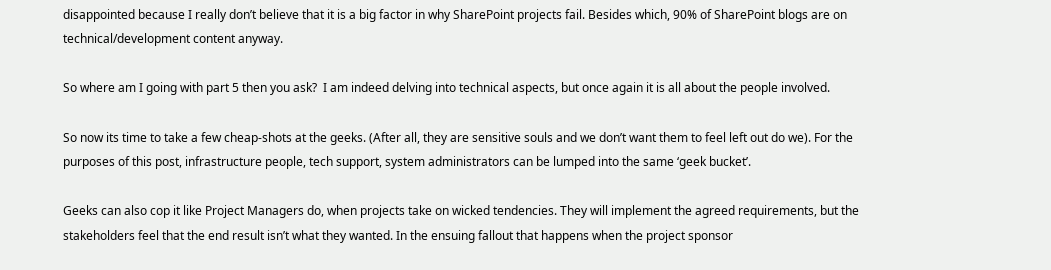disappointed because I really don’t believe that it is a big factor in why SharePoint projects fail. Besides which, 90% of SharePoint blogs are on technical/development content anyway.

So where am I going with part 5 then you ask?  I am indeed delving into technical aspects, but once again it is all about the people involved.

So now its time to take a few cheap-shots at the geeks. (After all, they are sensitive souls and we don’t want them to feel left out do we). For the purposes of this post, infrastructure people, tech support, system administrators can be lumped into the same ‘geek bucket’.

Geeks can also cop it like Project Managers do, when projects take on wicked tendencies. They will implement the agreed requirements, but the stakeholders feel that the end result isn’t what they wanted. In the ensuing fallout that happens when the project sponsor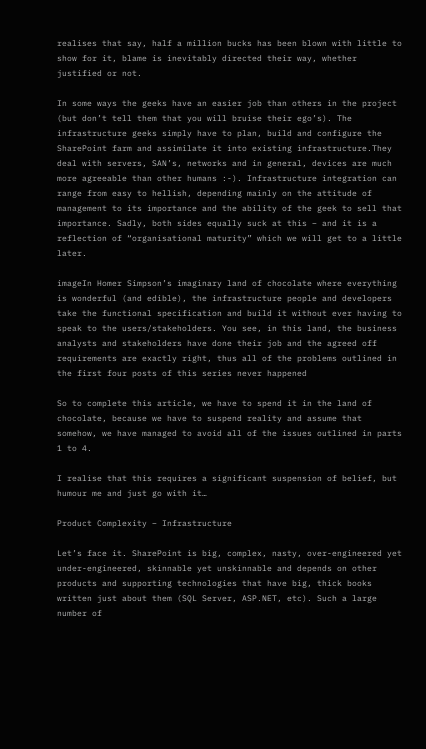realises that say, half a million bucks has been blown with little to show for it, blame is inevitably directed their way, whether justified or not.

In some ways the geeks have an easier job than others in the project (but don’t tell them that you will bruise their ego’s). The infrastructure geeks simply have to plan, build and configure the SharePoint farm and assimilate it into existing infrastructure.They deal with servers, SAN’s, networks and in general, devices are much more agreeable than other humans :-). Infrastructure integration can range from easy to hellish, depending mainly on the attitude of management to its importance and the ability of the geek to sell that importance. Sadly, both sides equally suck at this – and it is a reflection of “organisational maturity” which we will get to a little later.

imageIn Homer Simpson’s imaginary land of chocolate where everything is wonderful (and edible), the infrastructure people and developers take the functional specification and build it without ever having to speak to the users/stakeholders. You see, in this land, the business analysts and stakeholders have done their job and the agreed off requirements are exactly right, thus all of the problems outlined in the first four posts of this series never happened

So to complete this article, we have to spend it in the land of chocolate, because we have to suspend reality and assume that somehow, we have managed to avoid all of the issues outlined in parts 1 to 4.

I realise that this requires a significant suspension of belief, but humour me and just go with it…

Product Complexity – Infrastructure

Let’s face it. SharePoint is big, complex, nasty, over-engineered yet under-engineered, skinnable yet unskinnable and depends on other products and supporting technologies that have big, thick books written just about them (SQL Server, ASP.NET, etc). Such a large number of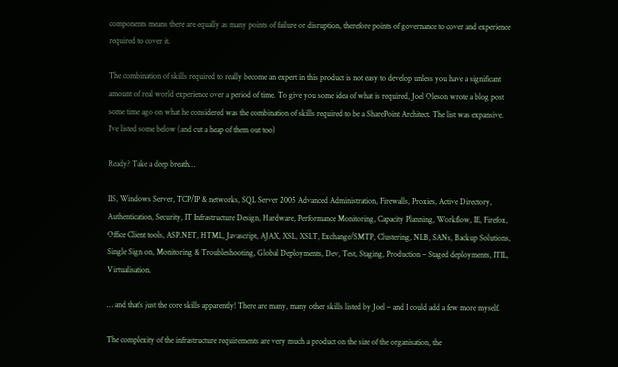components means there are equally as many points of failure or disruption, therefore points of governance to cover and experience required to cover it.

The combination of skills required to really become an expert in this product is not easy to develop unless you have a significant amount of real world experience over a period of time. To give you some idea of what is required, Joel Oleson wrote a blog post some time ago on what he considered was the combination of skills required to be a SharePoint Architect. The list was expansive. I’ve listed some below (and cut a heap of them out too)

Ready? Take a deep breath…

IIS, Windows Server, TCP/IP & networks, SQL Server 2005 Advanced Administration, Firewalls, Proxies, Active Directory, Authentication, Security, IT Infrastructure Design, Hardware, Performance Monitoring, Capacity Planning, Workflow, IE, Firefox, Office Client tools, ASP.NET, HTML, Javascript, AJAX, XSL, XSLT, Exchange/SMTP, Clustering, NLB, SANs, Backup Solutions, Single Sign on, Monitoring & Troubleshooting, Global Deployments, Dev, Test, Staging, Production – Staged deployments, ITIL, Virtualisation.

… and that’s just the core skills apparently! There are many, many other skills listed by Joel – and I could add a few more myself.

The complexity of the infrastructure requirements are very much a product on the size of the organisation, the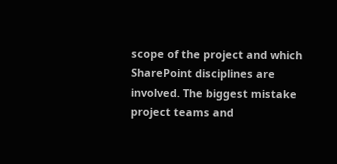scope of the project and which SharePoint disciplines are involved. The biggest mistake project teams and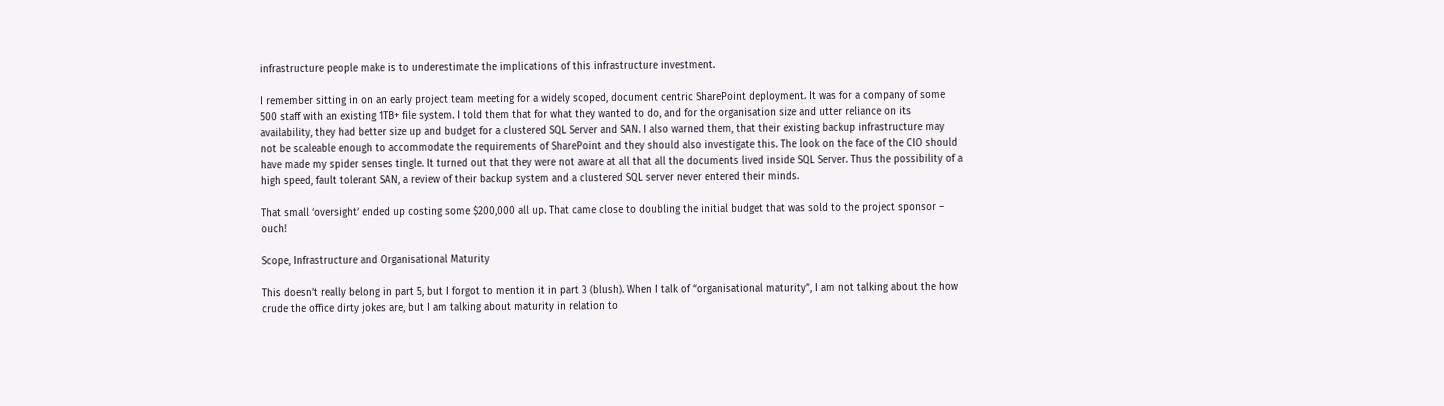infrastructure people make is to underestimate the implications of this infrastructure investment.

I remember sitting in on an early project team meeting for a widely scoped, document centric SharePoint deployment. It was for a company of some 500 staff with an existing 1TB+ file system. I told them that for what they wanted to do, and for the organisation size and utter reliance on its availability, they had better size up and budget for a clustered SQL Server and SAN. I also warned them, that their existing backup infrastructure may not be scaleable enough to accommodate the requirements of SharePoint and they should also investigate this. The look on the face of the CIO should have made my spider senses tingle. It turned out that they were not aware at all that all the documents lived inside SQL Server. Thus the possibility of a high speed, fault tolerant SAN, a review of their backup system and a clustered SQL server never entered their minds.

That small ‘oversight’ ended up costing some $200,000 all up. That came close to doubling the initial budget that was sold to the project sponsor – ouch!

Scope, Infrastructure and Organisational Maturity

This doesn’t really belong in part 5, but I forgot to mention it in part 3 (blush). When I talk of “organisational maturity”, I am not talking about the how crude the office dirty jokes are, but I am talking about maturity in relation to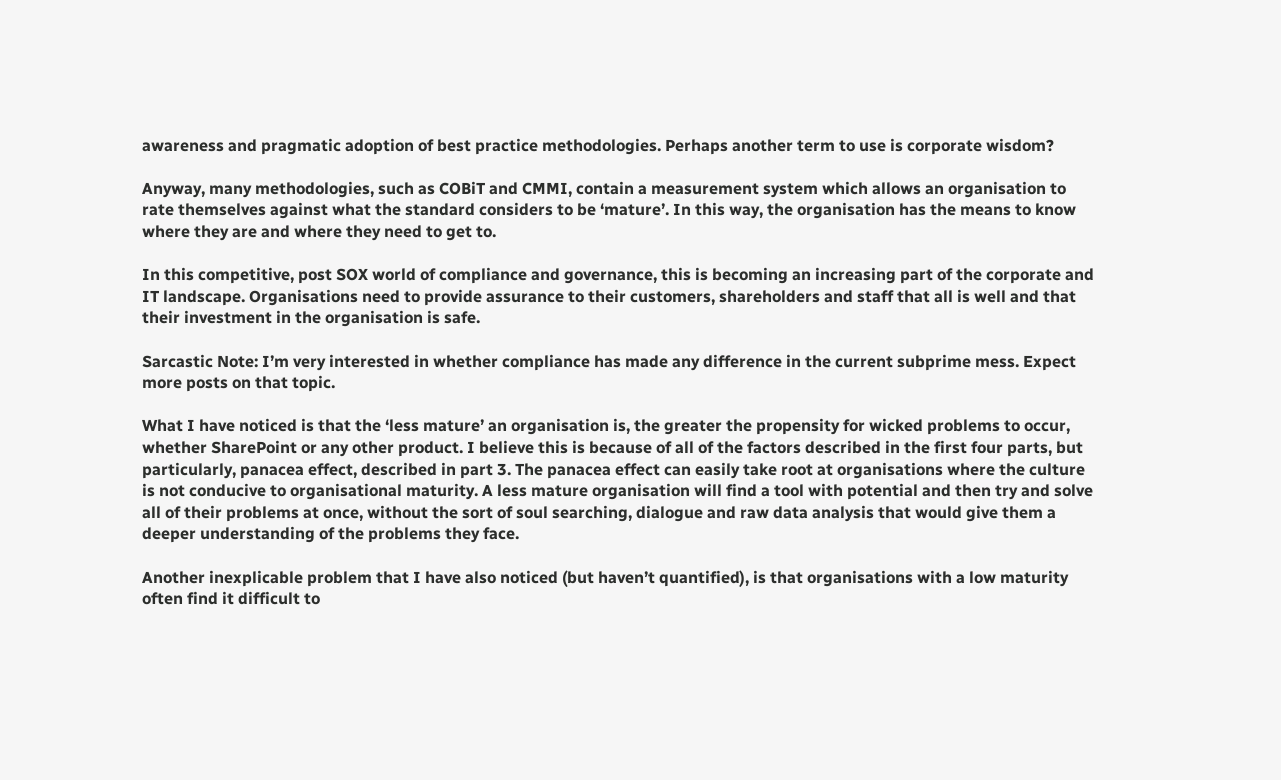awareness and pragmatic adoption of best practice methodologies. Perhaps another term to use is corporate wisdom?

Anyway, many methodologies, such as COBiT and CMMI, contain a measurement system which allows an organisation to rate themselves against what the standard considers to be ‘mature’. In this way, the organisation has the means to know where they are and where they need to get to.

In this competitive, post SOX world of compliance and governance, this is becoming an increasing part of the corporate and IT landscape. Organisations need to provide assurance to their customers, shareholders and staff that all is well and that their investment in the organisation is safe.

Sarcastic Note: I’m very interested in whether compliance has made any difference in the current subprime mess. Expect more posts on that topic.

What I have noticed is that the ‘less mature’ an organisation is, the greater the propensity for wicked problems to occur, whether SharePoint or any other product. I believe this is because of all of the factors described in the first four parts, but particularly, panacea effect, described in part 3. The panacea effect can easily take root at organisations where the culture is not conducive to organisational maturity. A less mature organisation will find a tool with potential and then try and solve all of their problems at once, without the sort of soul searching, dialogue and raw data analysis that would give them a deeper understanding of the problems they face.

Another inexplicable problem that I have also noticed (but haven’t quantified), is that organisations with a low maturity often find it difficult to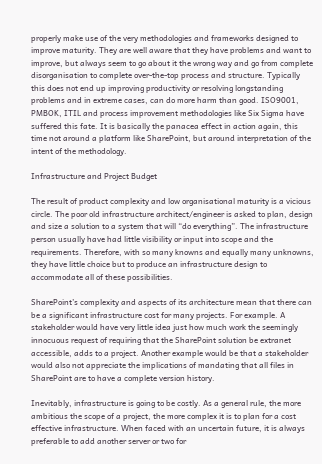properly make use of the very methodologies and frameworks designed to improve maturity. They are well aware that they have problems and want to improve, but always seem to go about it the wrong way and go from complete disorganisation to complete over-the-top process and structure. Typically this does not end up improving productivity or resolving longstanding problems and in extreme cases, can do more harm than good. ISO9001, PMBOK, ITIL and process improvement methodologies like Six Sigma have suffered this fate. It is basically the panacea effect in action again, this time not around a platform like SharePoint, but around interpretation of the intent of the methodology.

Infrastructure and Project Budget

The result of product complexity and low organisational maturity is a vicious circle. The poor old infrastructure architect/engineer is asked to plan, design and size a solution to a system that will “do everything”. The infrastructure person usually have had little visibility or input into scope and the requirements. Therefore, with so many knowns and equally many unknowns, they have little choice but to produce an infrastructure design to accommodate all of these possibilities.

SharePoint’s complexity and aspects of its architecture mean that there can be a significant infrastructure cost for many projects. For example. A stakeholder would have very little idea just how much work the seemingly innocuous request of requiring that the SharePoint solution be extranet accessible, adds to a project. Another example would be that a stakeholder would also not appreciate the implications of mandating that all files in SharePoint are to have a complete version history.

Inevitably, infrastructure is going to be costly. As a general rule, the more ambitious the scope of a project, the more complex it is to plan for a cost effective infrastructure. When faced with an uncertain future, it is always preferable to add another server or two for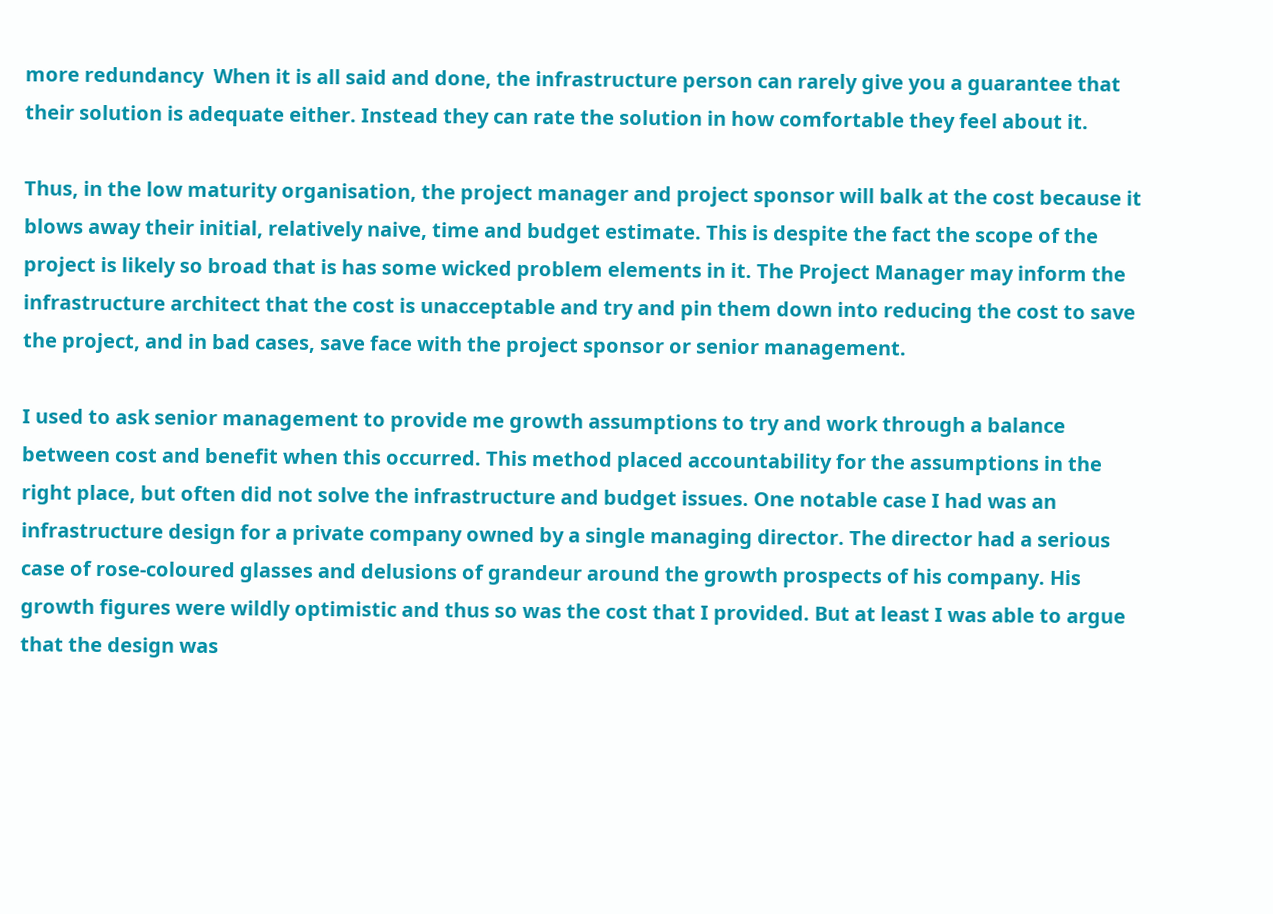more redundancy  When it is all said and done, the infrastructure person can rarely give you a guarantee that their solution is adequate either. Instead they can rate the solution in how comfortable they feel about it.

Thus, in the low maturity organisation, the project manager and project sponsor will balk at the cost because it blows away their initial, relatively naive, time and budget estimate. This is despite the fact the scope of the project is likely so broad that is has some wicked problem elements in it. The Project Manager may inform the infrastructure architect that the cost is unacceptable and try and pin them down into reducing the cost to save the project, and in bad cases, save face with the project sponsor or senior management.

I used to ask senior management to provide me growth assumptions to try and work through a balance between cost and benefit when this occurred. This method placed accountability for the assumptions in the right place, but often did not solve the infrastructure and budget issues. One notable case I had was an infrastructure design for a private company owned by a single managing director. The director had a serious case of rose-coloured glasses and delusions of grandeur around the growth prospects of his company. His growth figures were wildly optimistic and thus so was the cost that I provided. But at least I was able to argue that the design was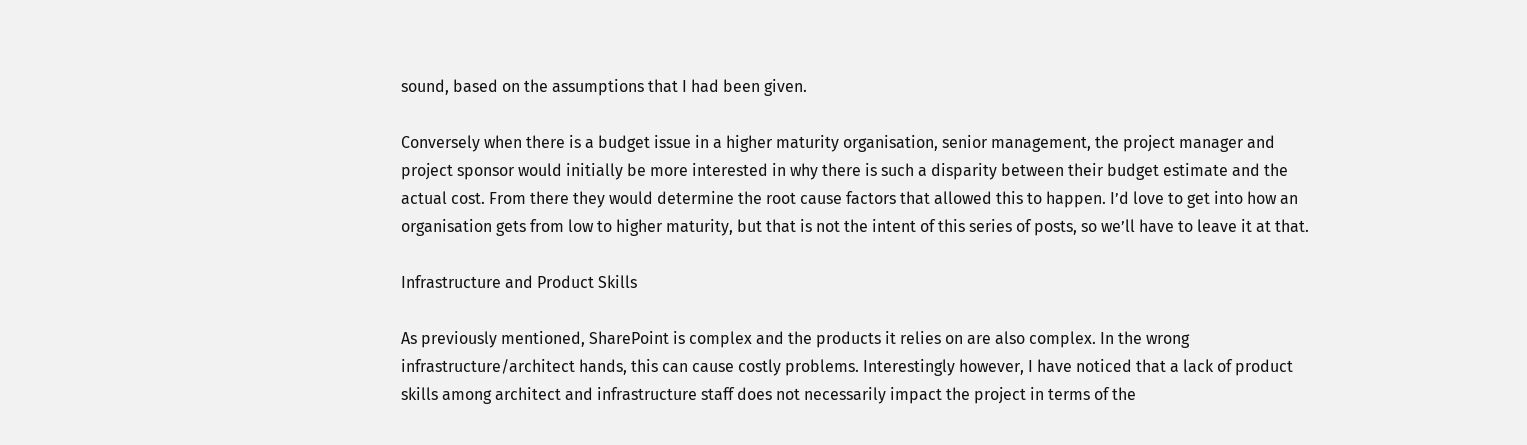sound, based on the assumptions that I had been given.

Conversely when there is a budget issue in a higher maturity organisation, senior management, the project manager and project sponsor would initially be more interested in why there is such a disparity between their budget estimate and the actual cost. From there they would determine the root cause factors that allowed this to happen. I’d love to get into how an organisation gets from low to higher maturity, but that is not the intent of this series of posts, so we’ll have to leave it at that.

Infrastructure and Product Skills

As previously mentioned, SharePoint is complex and the products it relies on are also complex. In the wrong infrastructure/architect hands, this can cause costly problems. Interestingly however, I have noticed that a lack of product skills among architect and infrastructure staff does not necessarily impact the project in terms of the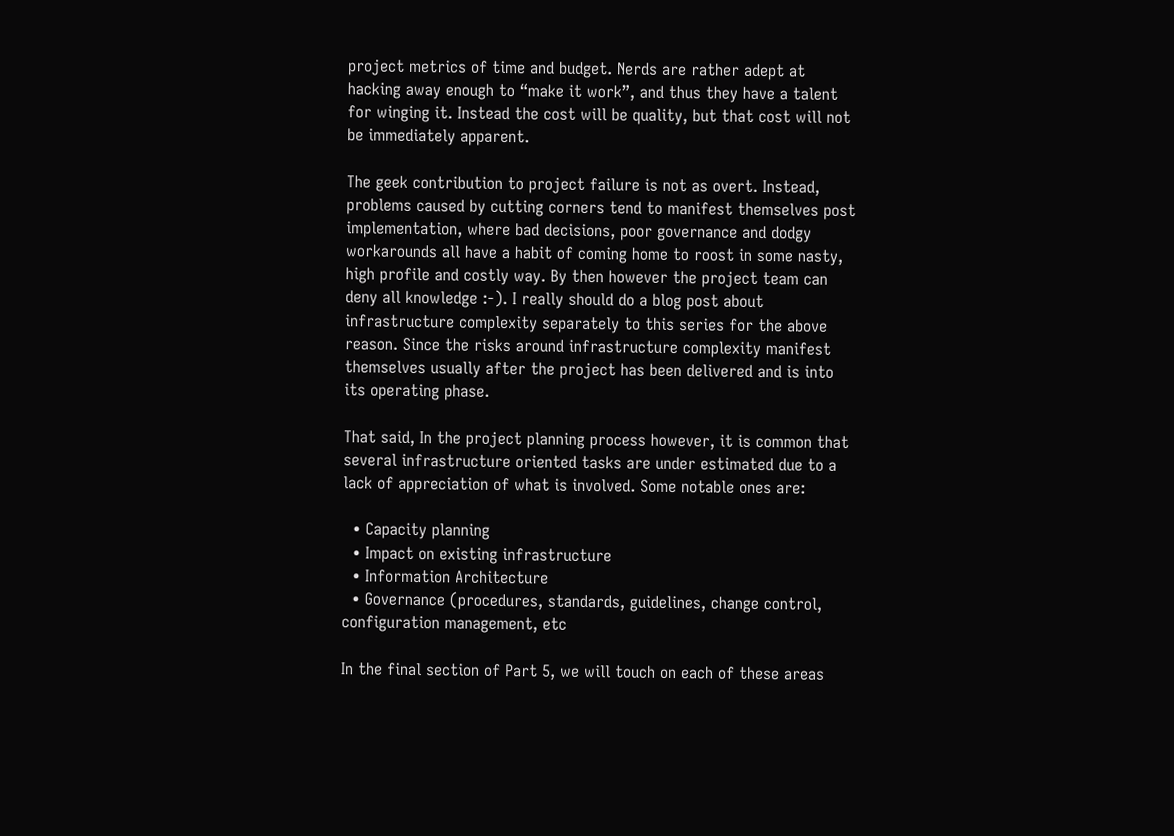project metrics of time and budget. Nerds are rather adept at hacking away enough to “make it work”, and thus they have a talent for winging it. Instead the cost will be quality, but that cost will not be immediately apparent.

The geek contribution to project failure is not as overt. Instead, problems caused by cutting corners tend to manifest themselves post implementation, where bad decisions, poor governance and dodgy workarounds all have a habit of coming home to roost in some nasty, high profile and costly way. By then however the project team can deny all knowledge :-). I really should do a blog post about infrastructure complexity separately to this series for the above reason. Since the risks around infrastructure complexity manifest themselves usually after the project has been delivered and is into its operating phase.

That said, In the project planning process however, it is common that several infrastructure oriented tasks are under estimated due to a lack of appreciation of what is involved. Some notable ones are:

  • Capacity planning
  • Impact on existing infrastructure
  • Information Architecture
  • Governance (procedures, standards, guidelines, change control, configuration management, etc

In the final section of Part 5, we will touch on each of these areas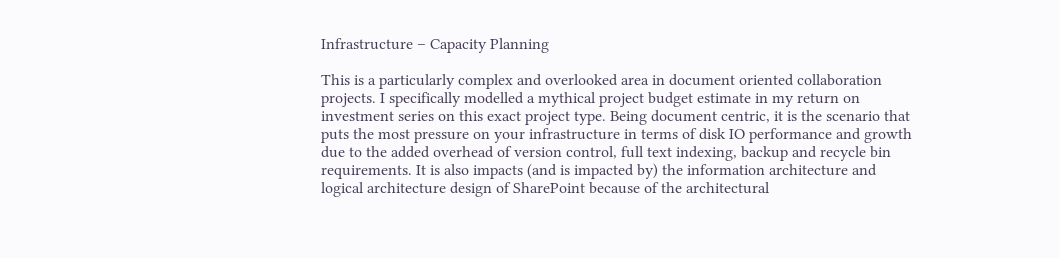Infrastructure – Capacity Planning

This is a particularly complex and overlooked area in document oriented collaboration projects. I specifically modelled a mythical project budget estimate in my return on investment series on this exact project type. Being document centric, it is the scenario that puts the most pressure on your infrastructure in terms of disk IO performance and growth due to the added overhead of version control, full text indexing, backup and recycle bin requirements. It is also impacts (and is impacted by) the information architecture and logical architecture design of SharePoint because of the architectural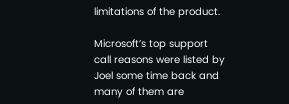limitations of the product.

Microsoft’s top support call reasons were listed by Joel some time back and many of them are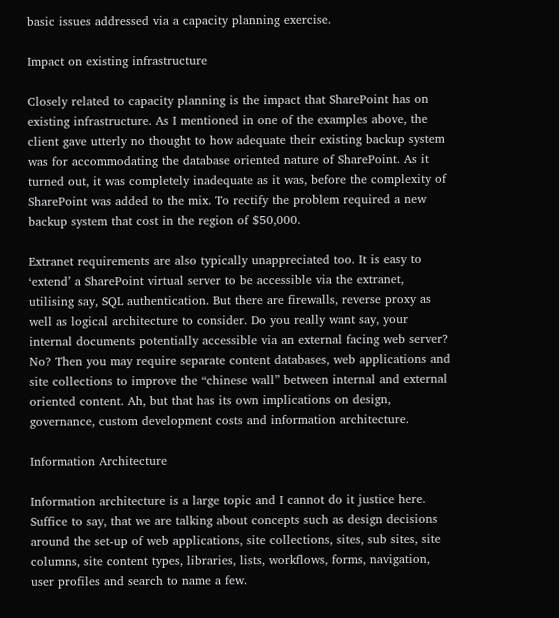basic issues addressed via a capacity planning exercise.

Impact on existing infrastructure

Closely related to capacity planning is the impact that SharePoint has on existing infrastructure. As I mentioned in one of the examples above, the client gave utterly no thought to how adequate their existing backup system was for accommodating the database oriented nature of SharePoint. As it turned out, it was completely inadequate as it was, before the complexity of SharePoint was added to the mix. To rectify the problem required a new backup system that cost in the region of $50,000.

Extranet requirements are also typically unappreciated too. It is easy to ‘extend’ a SharePoint virtual server to be accessible via the extranet, utilising say, SQL authentication. But there are firewalls, reverse proxy as well as logical architecture to consider. Do you really want say, your internal documents potentially accessible via an external facing web server? No? Then you may require separate content databases, web applications and site collections to improve the “chinese wall” between internal and external oriented content. Ah, but that has its own implications on design, governance, custom development costs and information architecture.

Information Architecture

Information architecture is a large topic and I cannot do it justice here. Suffice to say, that we are talking about concepts such as design decisions around the set-up of web applications, site collections, sites, sub sites, site columns, site content types, libraries, lists, workflows, forms, navigation, user profiles and search to name a few.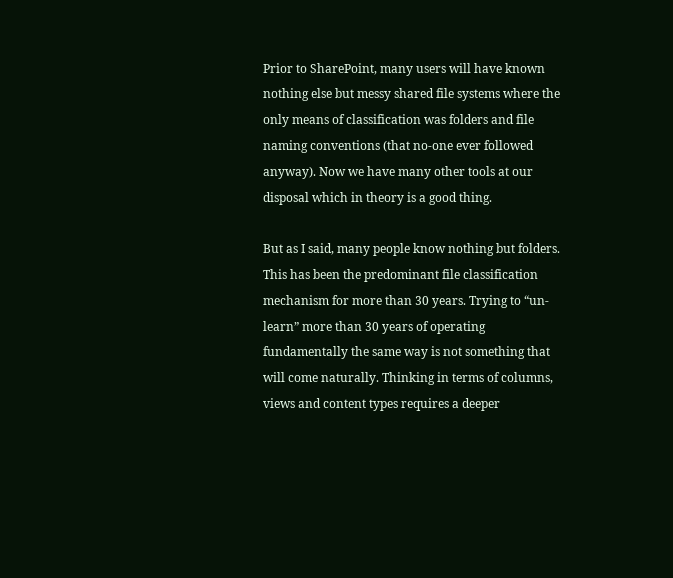Prior to SharePoint, many users will have known nothing else but messy shared file systems where the only means of classification was folders and file naming conventions (that no-one ever followed anyway). Now we have many other tools at our disposal which in theory is a good thing.

But as I said, many people know nothing but folders. This has been the predominant file classification mechanism for more than 30 years. Trying to “un-learn” more than 30 years of operating fundamentally the same way is not something that will come naturally. Thinking in terms of columns, views and content types requires a deeper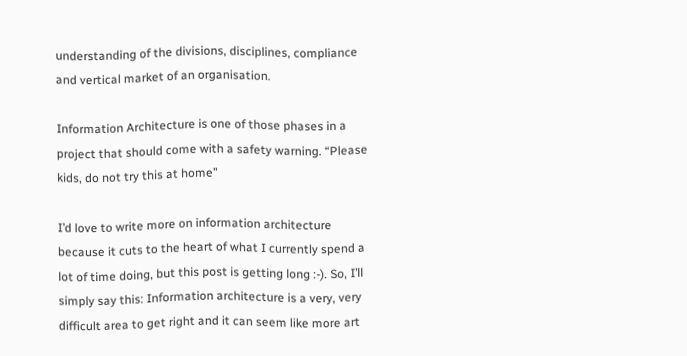understanding of the divisions, disciplines, compliance and vertical market of an organisation.

Information Architecture is one of those phases in a project that should come with a safety warning. “Please kids, do not try this at home”

I’d love to write more on information architecture because it cuts to the heart of what I currently spend a lot of time doing, but this post is getting long :-). So, I’ll simply say this: Information architecture is a very, very difficult area to get right and it can seem like more art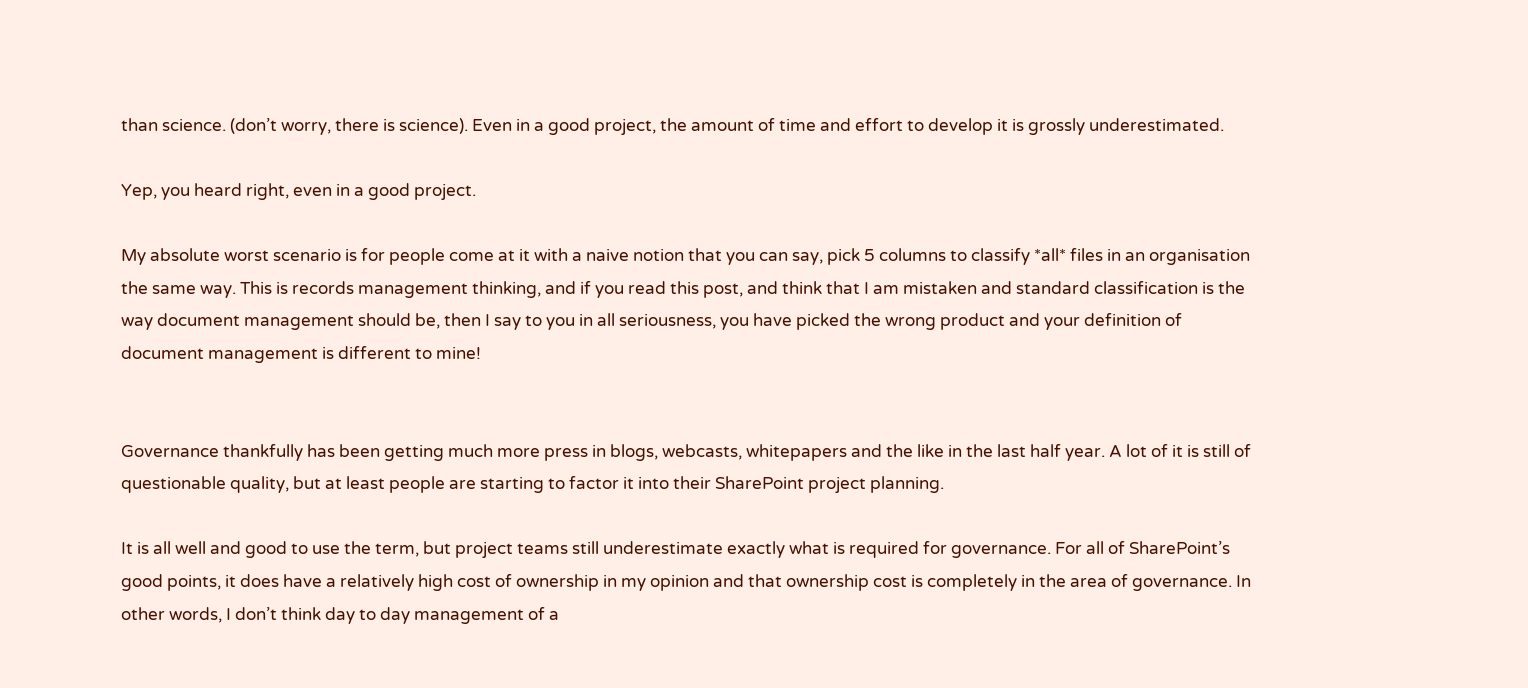than science. (don’t worry, there is science). Even in a good project, the amount of time and effort to develop it is grossly underestimated.

Yep, you heard right, even in a good project.

My absolute worst scenario is for people come at it with a naive notion that you can say, pick 5 columns to classify *all* files in an organisation the same way. This is records management thinking, and if you read this post, and think that I am mistaken and standard classification is the way document management should be, then I say to you in all seriousness, you have picked the wrong product and your definition of document management is different to mine!


Governance thankfully has been getting much more press in blogs, webcasts, whitepapers and the like in the last half year. A lot of it is still of questionable quality, but at least people are starting to factor it into their SharePoint project planning.

It is all well and good to use the term, but project teams still underestimate exactly what is required for governance. For all of SharePoint’s good points, it does have a relatively high cost of ownership in my opinion and that ownership cost is completely in the area of governance. In other words, I don’t think day to day management of a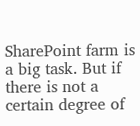SharePoint farm is a big task. But if there is not a certain degree of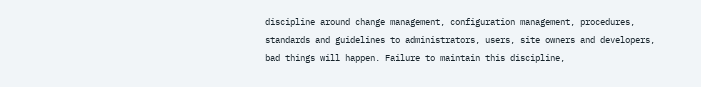discipline around change management, configuration management, procedures, standards and guidelines to administrators, users, site owners and developers, bad things will happen. Failure to maintain this discipline,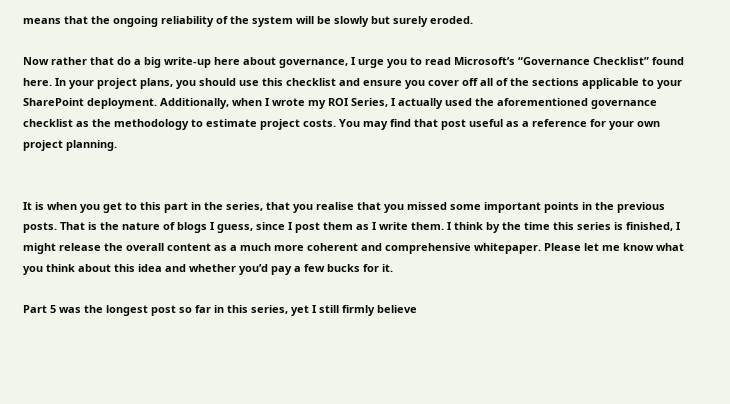means that the ongoing reliability of the system will be slowly but surely eroded.

Now rather that do a big write-up here about governance, I urge you to read Microsoft’s “Governance Checklist” found here. In your project plans, you should use this checklist and ensure you cover off all of the sections applicable to your SharePoint deployment. Additionally, when I wrote my ROI Series, I actually used the aforementioned governance checklist as the methodology to estimate project costs. You may find that post useful as a reference for your own project planning.


It is when you get to this part in the series, that you realise that you missed some important points in the previous posts. That is the nature of blogs I guess, since I post them as I write them. I think by the time this series is finished, I might release the overall content as a much more coherent and comprehensive whitepaper. Please let me know what you think about this idea and whether you’d pay a few bucks for it.

Part 5 was the longest post so far in this series, yet I still firmly believe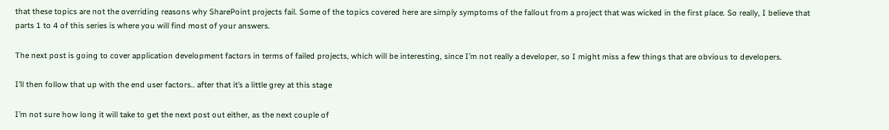that these topics are not the overriding reasons why SharePoint projects fail. Some of the topics covered here are simply symptoms of the fallout from a project that was wicked in the first place. So really, I believe that parts 1 to 4 of this series is where you will find most of your answers.

The next post is going to cover application development factors in terms of failed projects, which will be interesting, since I’m not really a developer, so I might miss a few things that are obvious to developers.

I’ll then follow that up with the end user factors.. after that it’s a little grey at this stage

I’m not sure how long it will take to get the next post out either, as the next couple of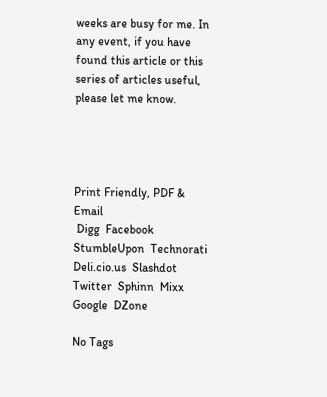weeks are busy for me. In any event, if you have found this article or this series of articles useful, please let me know.




Print Friendly, PDF & Email
 Digg  Facebook  StumbleUpon  Technorati  Deli.cio.us  Slashdot  Twitter  Sphinn  Mixx  Google  DZone

No Tags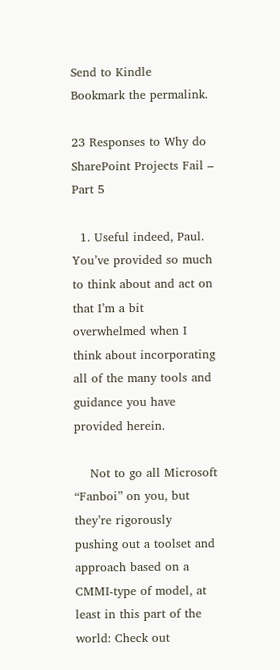Send to Kindle
Bookmark the permalink.

23 Responses to Why do SharePoint Projects Fail – Part 5

  1. Useful indeed, Paul. You’ve provided so much to think about and act on that I’m a bit overwhelmed when I think about incorporating all of the many tools and guidance you have provided herein.

    Not to go all Microsoft “Fanboi” on you, but they’re rigorously pushing out a toolset and approach based on a CMMI-type of model, at least in this part of the world: Check out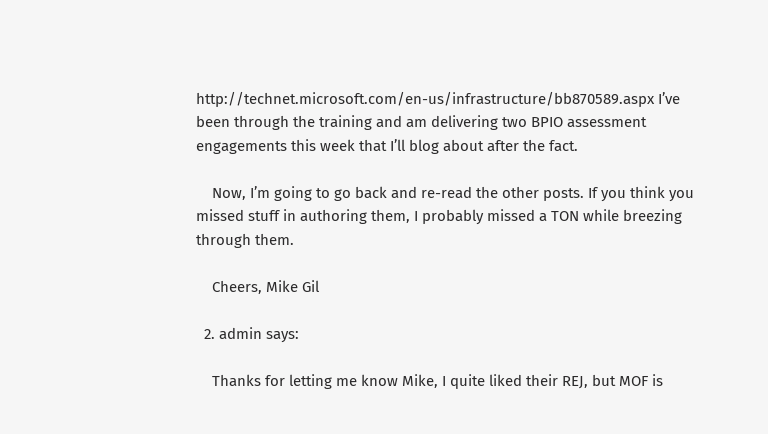http://technet.microsoft.com/en-us/infrastructure/bb870589.aspx I’ve been through the training and am delivering two BPIO assessment engagements this week that I’ll blog about after the fact.

    Now, I’m going to go back and re-read the other posts. If you think you missed stuff in authoring them, I probably missed a TON while breezing through them.

    Cheers, Mike Gil

  2. admin says:

    Thanks for letting me know Mike, I quite liked their REJ, but MOF is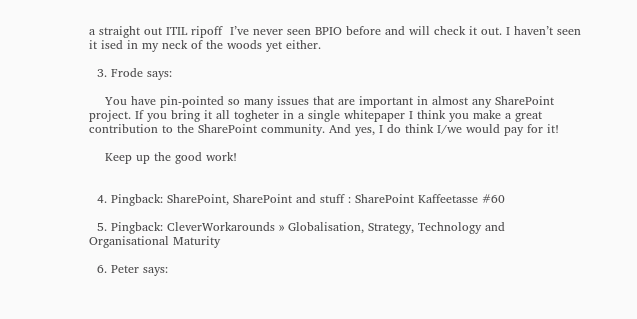a straight out ITIL ripoff  I’ve never seen BPIO before and will check it out. I haven’t seen it ised in my neck of the woods yet either.

  3. Frode says:

    You have pin-pointed so many issues that are important in almost any SharePoint project. If you bring it all togheter in a single whitepaper I think you make a great contribution to the SharePoint community. And yes, I do think I/we would pay for it!

    Keep up the good work!


  4. Pingback: SharePoint, SharePoint and stuff : SharePoint Kaffeetasse #60

  5. Pingback: CleverWorkarounds » Globalisation, Strategy, Technology and Organisational Maturity

  6. Peter says: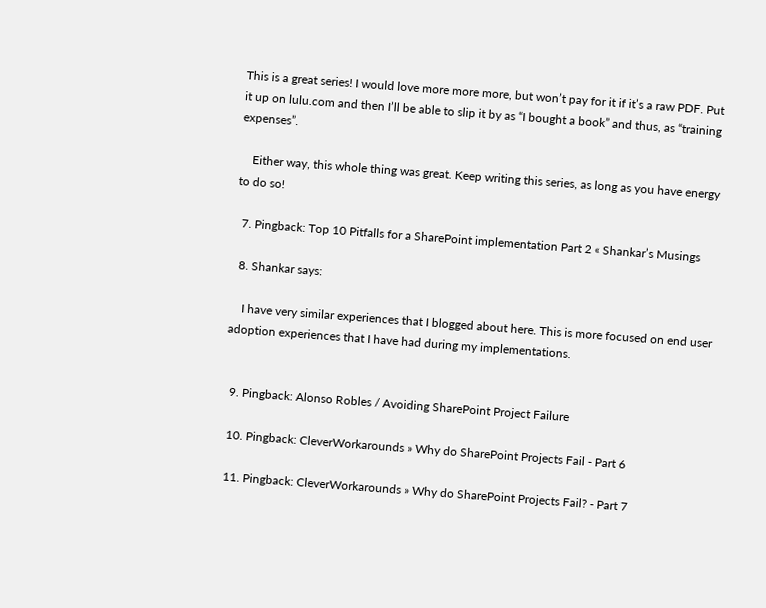This is a great series! I would love more more more, but won’t pay for it if it’s a raw PDF. Put it up on lulu.com and then I’ll be able to slip it by as “I bought a book” and thus, as “training expenses”.

    Either way, this whole thing was great. Keep writing this series, as long as you have energy to do so!

  7. Pingback: Top 10 Pitfalls for a SharePoint implementation Part 2 « Shankar’s Musings

  8. Shankar says:

    I have very similar experiences that I blogged about here. This is more focused on end user adoption experiences that I have had during my implementations.


  9. Pingback: Alonso Robles / Avoiding SharePoint Project Failure

  10. Pingback: CleverWorkarounds » Why do SharePoint Projects Fail - Part 6

  11. Pingback: CleverWorkarounds » Why do SharePoint Projects Fail? - Part 7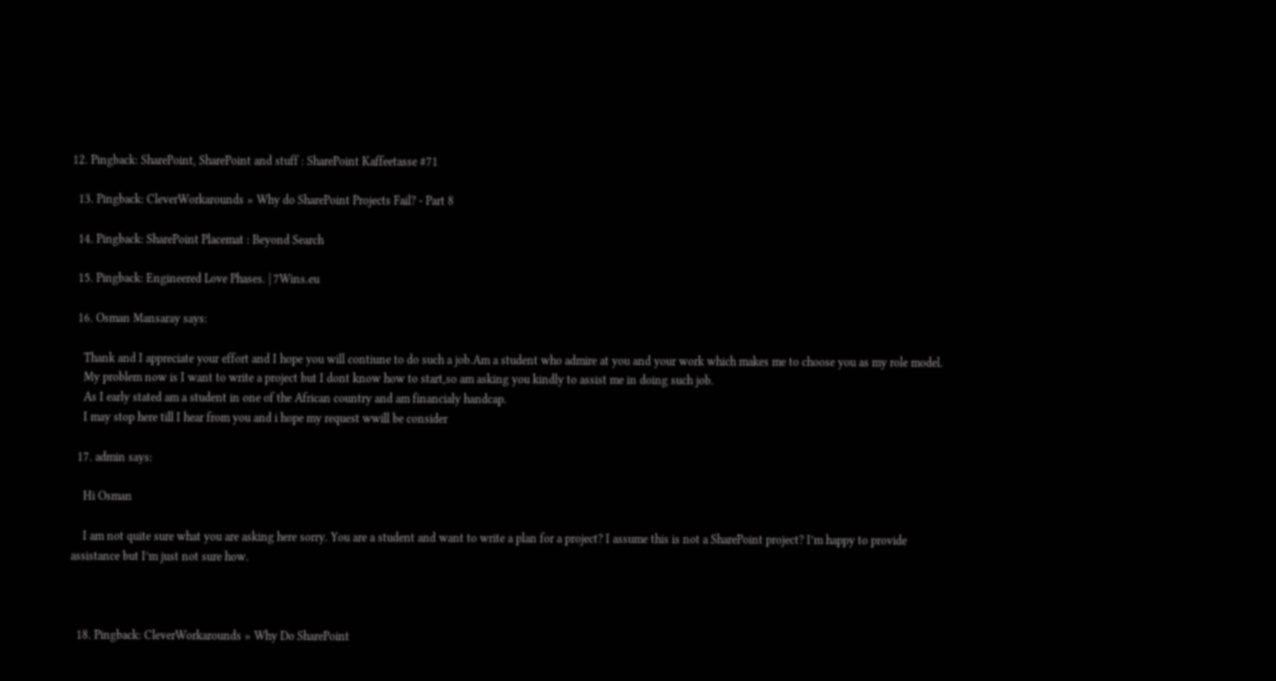12. Pingback: SharePoint, SharePoint and stuff : SharePoint Kaffeetasse #71

  13. Pingback: CleverWorkarounds » Why do SharePoint Projects Fail? - Part 8

  14. Pingback: SharePoint Placemat : Beyond Search

  15. Pingback: Engineered Love Phases. | 7Wins.eu

  16. Osman Mansaray says:

    Thank and I appreciate your effort and I hope you will contiune to do such a job.Am a student who admire at you and your work which makes me to choose you as my role model.
    My problem now is I want to write a project but I dont know how to start,so am asking you kindly to assist me in doing such job.
    As I early stated am a student in one of the African country and am financialy handcap.
    I may stop here till I hear from you and i hope my request wwill be consider

  17. admin says:

    Hi Osman

    I am not quite sure what you are asking here sorry. You are a student and want to write a plan for a project? I assume this is not a SharePoint project? I’m happy to provide assistance but I’m just not sure how.



  18. Pingback: CleverWorkarounds » Why Do SharePoint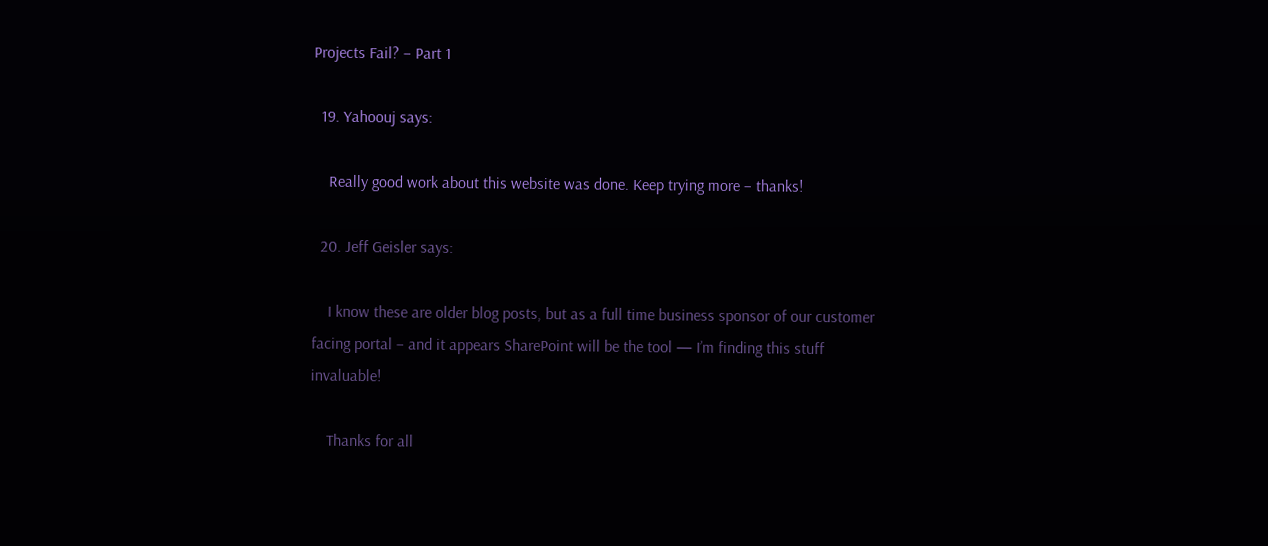Projects Fail? – Part 1

  19. Yahoouj says:

    Really good work about this website was done. Keep trying more – thanks!

  20. Jeff Geisler says:

    I know these are older blog posts, but as a full time business sponsor of our customer facing portal – and it appears SharePoint will be the tool — I’m finding this stuff invaluable!

    Thanks for all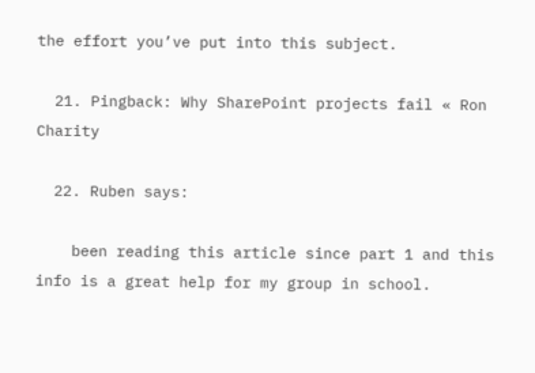the effort you’ve put into this subject.

  21. Pingback: Why SharePoint projects fail « Ron Charity

  22. Ruben says:

    been reading this article since part 1 and this info is a great help for my group in school.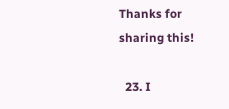Thanks for sharing this!

  23. I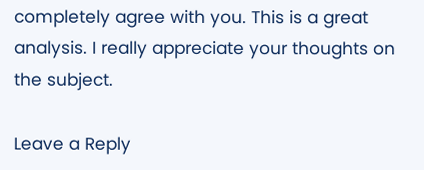completely agree with you. This is a great analysis. I really appreciate your thoughts on the subject.

Leave a Reply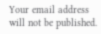Your email address will not be published.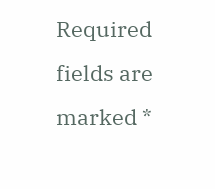Required fields are marked *